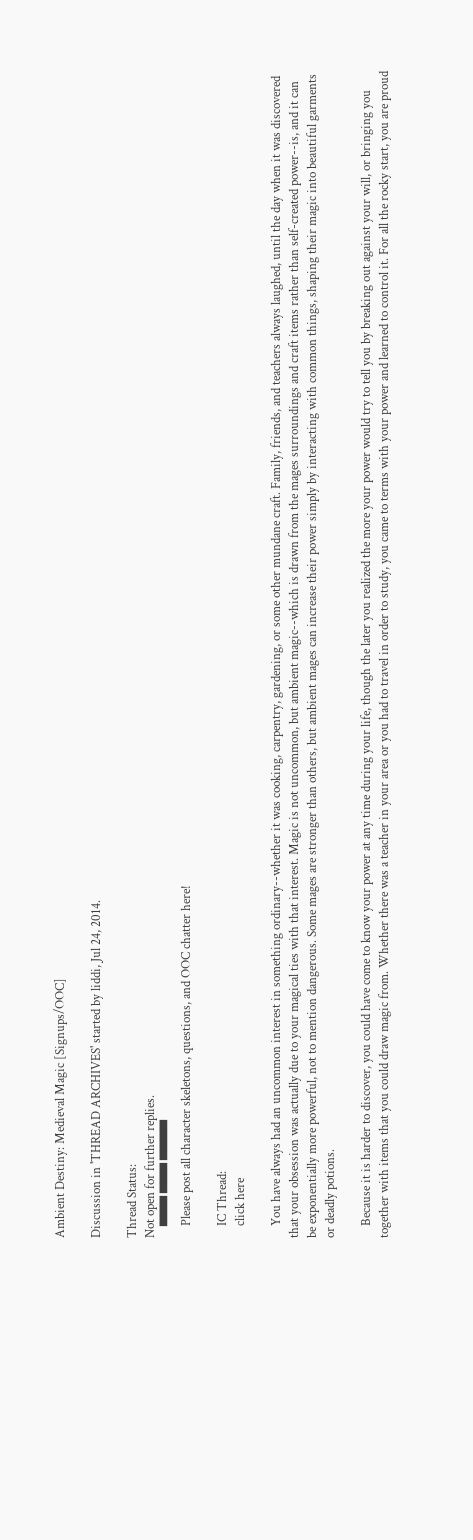Ambient Destiny: Medieval Magic [Signups/OOC]

Discussion in 'THREAD ARCHIVES' started by liddi, Jul 24, 2014.

Thread Status:
Not open for further replies.
    ▀▀▀ ▀▀▀ ▀▀▀▀
    Please post all character skeletons, questions, and OOC chatter here!

    IC Thread:
    click here

    You have always had an uncommon interest in something ordinary--whether it was cooking, carpentry, gardening, or some other mundane craft. Family, friends, and teachers always laughed, until the day when it was discovered that your obsession was actually due to your magical ties with that interest. Magic is not uncommon, but ambient magic--which is drawn from the mages surroundings and craft items rather than self-created power--is, and it can be exponentially more powerful, not to mention dangerous. Some mages are stronger than others, but ambient mages can increase their power simply by interacting with common things, shaping their magic into beautiful garments or deadly potions.

    Because it is harder to discover, you could have come to know your power at any time during your life, though the later you realized the more your power would try to tell you by breaking out against your will, or bringing you together with items that you could draw magic from. Whether there was a teacher in your area or you had to travel in order to study, you came to terms with your power and learned to control it. For all the rocky start, you are proud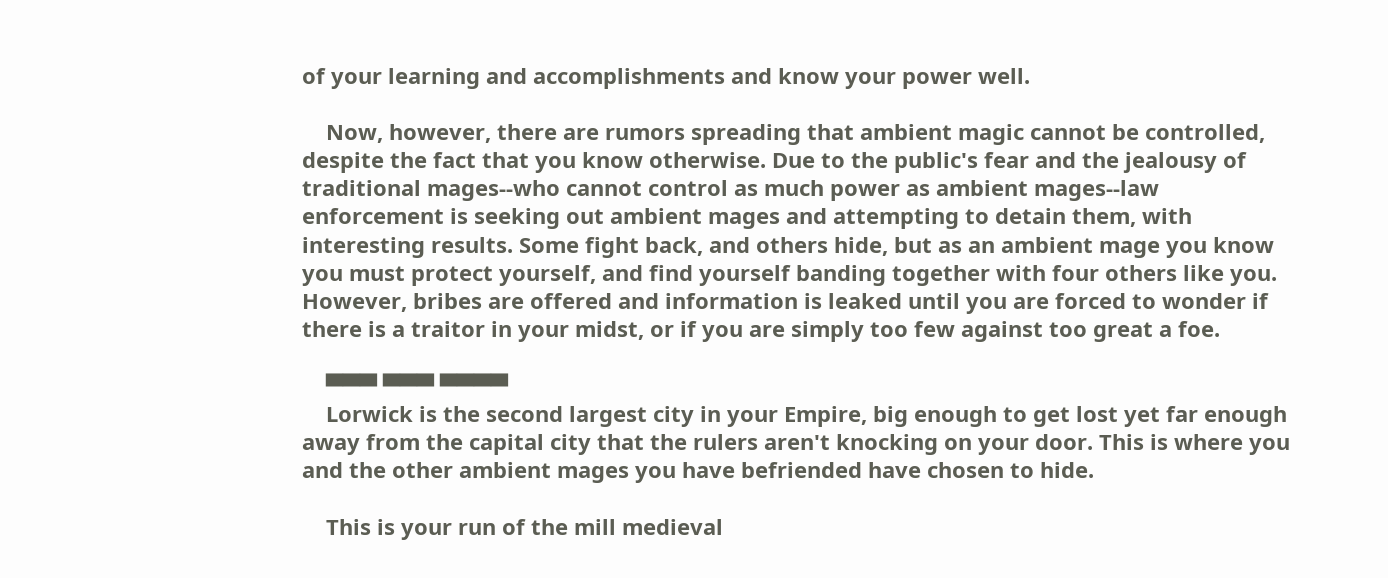of your learning and accomplishments and know your power well.

    Now, however, there are rumors spreading that ambient magic cannot be controlled, despite the fact that you know otherwise. Due to the public's fear and the jealousy of traditional mages--who cannot control as much power as ambient mages--law enforcement is seeking out ambient mages and attempting to detain them, with interesting results. Some fight back, and others hide, but as an ambient mage you know you must protect yourself, and find yourself banding together with four others like you. However, bribes are offered and information is leaked until you are forced to wonder if there is a traitor in your midst, or if you are simply too few against too great a foe.

    ▀▀▀ ▀▀▀ ▀▀▀▀
    Lorwick is the second largest city in your Empire, big enough to get lost yet far enough away from the capital city that the rulers aren't knocking on your door. This is where you and the other ambient mages you have befriended have chosen to hide.

    This is your run of the mill medieval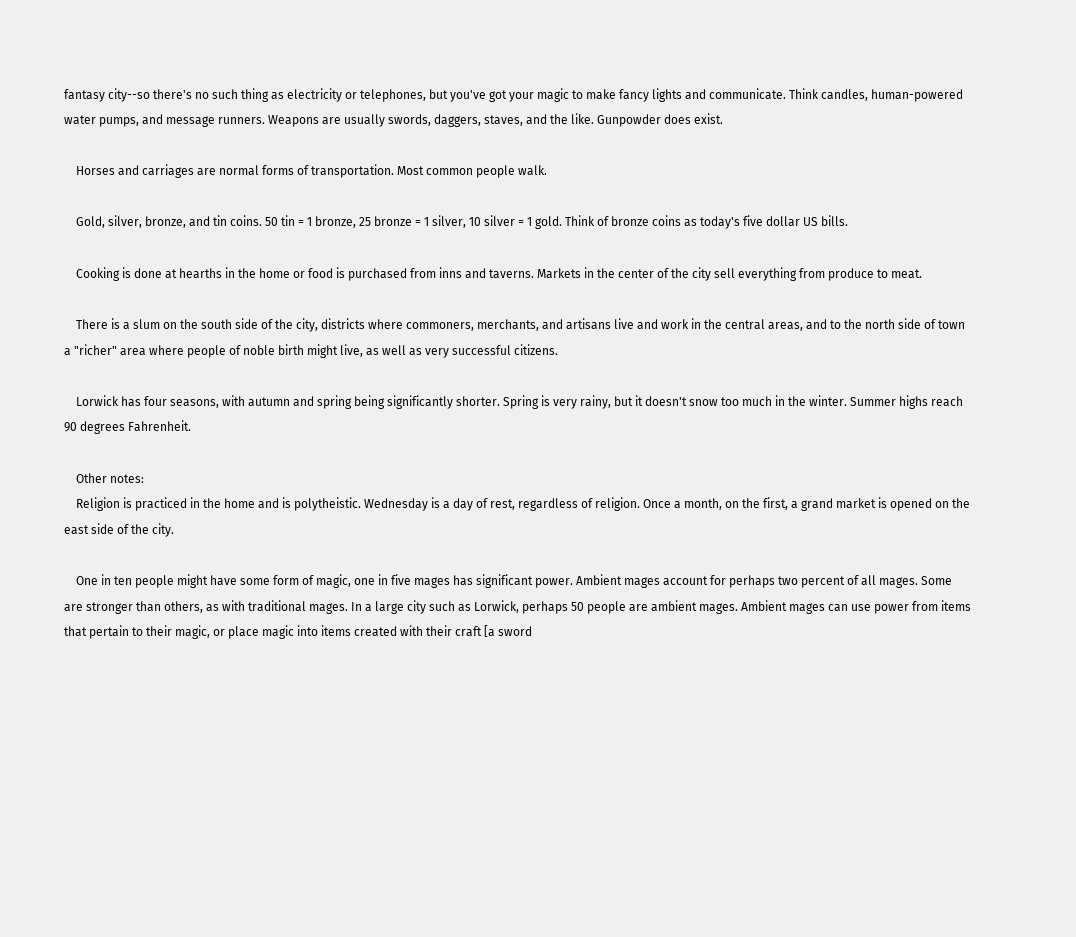fantasy city--so there's no such thing as electricity or telephones, but you've got your magic to make fancy lights and communicate. Think candles, human-powered water pumps, and message runners. Weapons are usually swords, daggers, staves, and the like. Gunpowder does exist.

    Horses and carriages are normal forms of transportation. Most common people walk.

    Gold, silver, bronze, and tin coins. 50 tin = 1 bronze, 25 bronze = 1 silver, 10 silver = 1 gold. Think of bronze coins as today's five dollar US bills.

    Cooking is done at hearths in the home or food is purchased from inns and taverns. Markets in the center of the city sell everything from produce to meat.

    There is a slum on the south side of the city, districts where commoners, merchants, and artisans live and work in the central areas, and to the north side of town a "richer" area where people of noble birth might live, as well as very successful citizens.

    Lorwick has four seasons, with autumn and spring being significantly shorter. Spring is very rainy, but it doesn't snow too much in the winter. Summer highs reach 90 degrees Fahrenheit.

    Other notes:
    Religion is practiced in the home and is polytheistic. Wednesday is a day of rest, regardless of religion. Once a month, on the first, a grand market is opened on the east side of the city.

    One in ten people might have some form of magic, one in five mages has significant power. Ambient mages account for perhaps two percent of all mages. Some are stronger than others, as with traditional mages. In a large city such as Lorwick, perhaps 50 people are ambient mages. Ambient mages can use power from items that pertain to their magic, or place magic into items created with their craft [a sword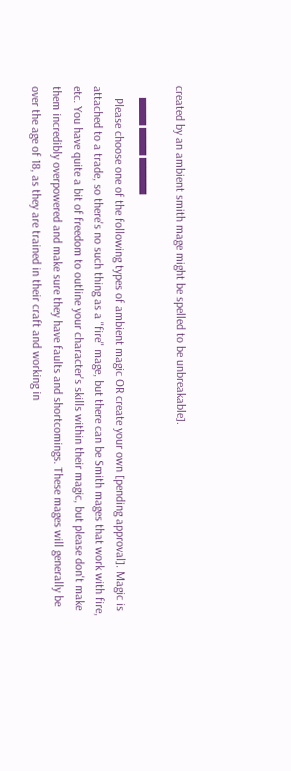created by an ambient smith mage might be spelled to be unbreakable].

    ▀▀▀ ▀▀▀ ▀▀▀▀
    Please choose one of the following types of ambient magic OR create your own [pending approval]. Magic is attached to a trade, so there's no such thing as a "fire" mage, but there can be Smith mages that work with fire, etc. You have quite a bit of freedom to outline your character's skills within their magic, but please don't make them incredibly overpowered and make sure they have faults and shortcomings. These mages will generally be over the age of 18, as they are trained in their craft and working in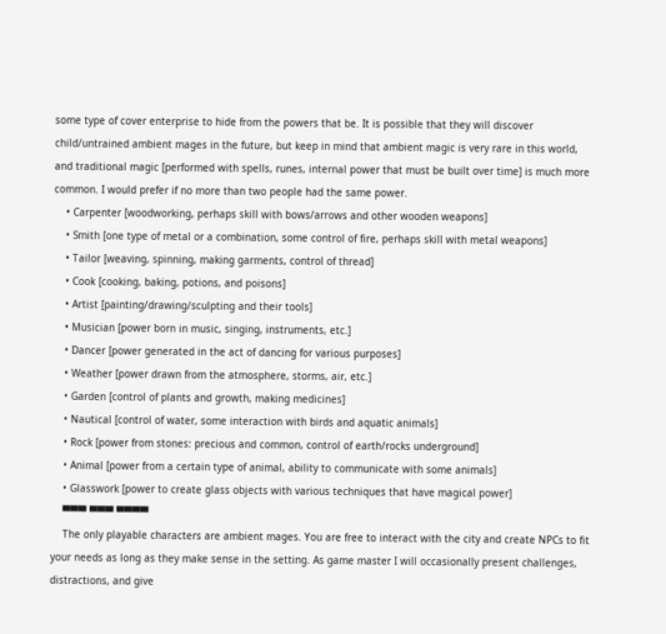some type of cover enterprise to hide from the powers that be. It is possible that they will discover child/untrained ambient mages in the future, but keep in mind that ambient magic is very rare in this world, and traditional magic [performed with spells, runes, internal power that must be built over time] is much more common. I would prefer if no more than two people had the same power.
    • Carpenter [woodworking, perhaps skill with bows/arrows and other wooden weapons]
    • Smith [one type of metal or a combination, some control of fire, perhaps skill with metal weapons]
    • Tailor [weaving, spinning, making garments, control of thread]
    • Cook [cooking, baking, potions, and poisons]
    • Artist [painting/drawing/sculpting and their tools]
    • Musician [power born in music, singing, instruments, etc.]
    • Dancer [power generated in the act of dancing for various purposes]
    • Weather [power drawn from the atmosphere, storms, air, etc.]
    • Garden [control of plants and growth, making medicines]
    • Nautical [control of water, some interaction with birds and aquatic animals]
    • Rock [power from stones: precious and common, control of earth/rocks underground]
    • Animal [power from a certain type of animal, ability to communicate with some animals]
    • Glasswork [power to create glass objects with various techniques that have magical power]
    ▀▀▀ ▀▀▀ ▀▀▀▀
    The only playable characters are ambient mages. You are free to interact with the city and create NPCs to fit your needs as long as they make sense in the setting. As game master I will occasionally present challenges, distractions, and give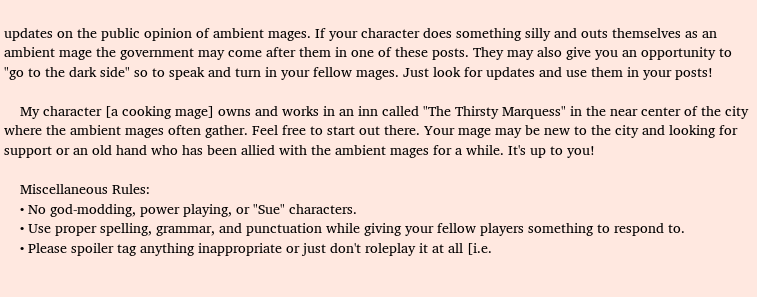updates on the public opinion of ambient mages. If your character does something silly and outs themselves as an ambient mage the government may come after them in one of these posts. They may also give you an opportunity to "go to the dark side" so to speak and turn in your fellow mages. Just look for updates and use them in your posts!

    My character [a cooking mage] owns and works in an inn called "The Thirsty Marquess" in the near center of the city where the ambient mages often gather. Feel free to start out there. Your mage may be new to the city and looking for support or an old hand who has been allied with the ambient mages for a while. It's up to you!

    Miscellaneous Rules:
    • No god-modding, power playing, or "Sue" characters.
    • Use proper spelling, grammar, and punctuation while giving your fellow players something to respond to.
    • Please spoiler tag anything inappropriate or just don't roleplay it at all [i.e.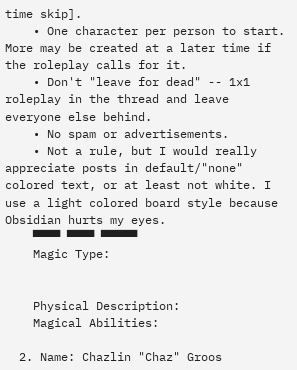time skip].
    • One character per person to start. More may be created at a later time if the roleplay calls for it.
    • Don't "leave for dead" -- 1x1 roleplay in the thread and leave everyone else behind.
    • No spam or advertisements.
    • Not a rule, but I would really appreciate posts in default/"none" colored text, or at least not white. I use a light colored board style because Obsidian hurts my eyes.
    ▀▀▀ ▀▀▀ ▀▀▀▀
    Magic Type:


    Physical Description:
    Magical Abilities:

  2. Name: Chazlin "Chaz" Groos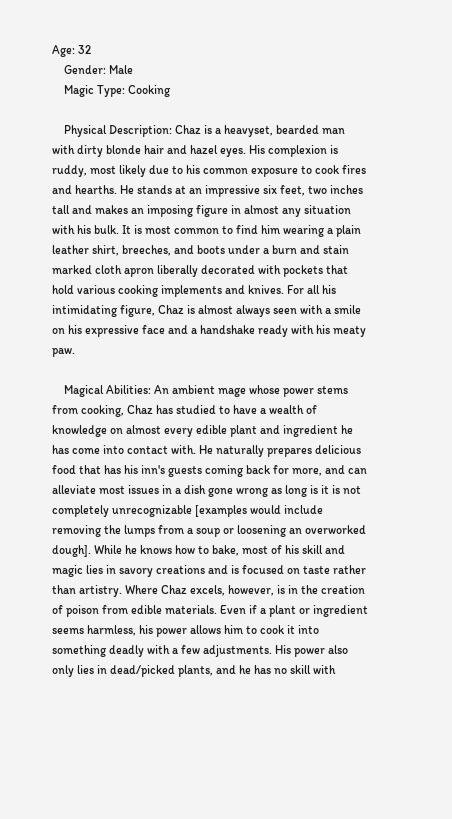Age: 32
    Gender: Male
    Magic Type: Cooking

    Physical Description: Chaz is a heavyset, bearded man with dirty blonde hair and hazel eyes. His complexion is ruddy, most likely due to his common exposure to cook fires and hearths. He stands at an impressive six feet, two inches tall and makes an imposing figure in almost any situation with his bulk. It is most common to find him wearing a plain leather shirt, breeches, and boots under a burn and stain marked cloth apron liberally decorated with pockets that hold various cooking implements and knives. For all his intimidating figure, Chaz is almost always seen with a smile on his expressive face and a handshake ready with his meaty paw.

    Magical Abilities: An ambient mage whose power stems from cooking, Chaz has studied to have a wealth of knowledge on almost every edible plant and ingredient he has come into contact with. He naturally prepares delicious food that has his inn's guests coming back for more, and can alleviate most issues in a dish gone wrong as long is it is not completely unrecognizable [examples would include removing the lumps from a soup or loosening an overworked dough]. While he knows how to bake, most of his skill and magic lies in savory creations and is focused on taste rather than artistry. Where Chaz excels, however, is in the creation of poison from edible materials. Even if a plant or ingredient seems harmless, his power allows him to cook it into something deadly with a few adjustments. His power also only lies in dead/picked plants, and he has no skill with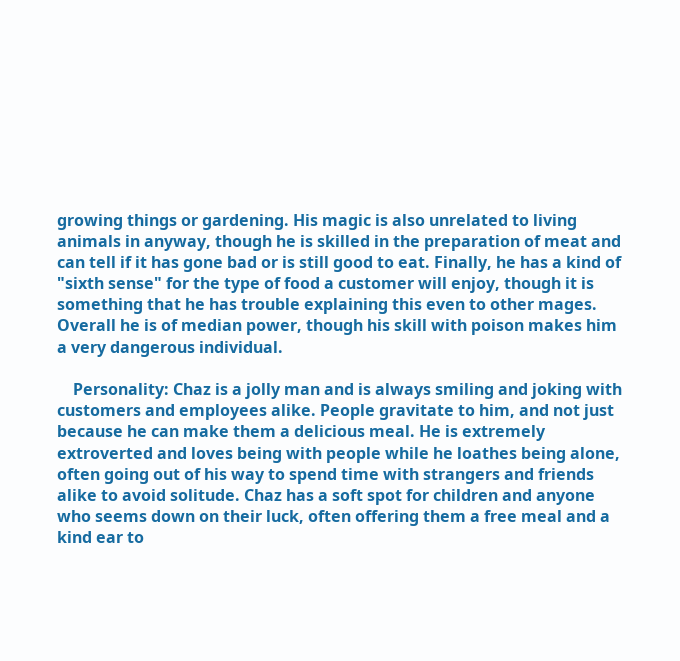growing things or gardening. His magic is also unrelated to living animals in anyway, though he is skilled in the preparation of meat and can tell if it has gone bad or is still good to eat. Finally, he has a kind of "sixth sense" for the type of food a customer will enjoy, though it is something that he has trouble explaining this even to other mages. Overall he is of median power, though his skill with poison makes him a very dangerous individual.

    Personality: Chaz is a jolly man and is always smiling and joking with customers and employees alike. People gravitate to him, and not just because he can make them a delicious meal. He is extremely extroverted and loves being with people while he loathes being alone, often going out of his way to spend time with strangers and friends alike to avoid solitude. Chaz has a soft spot for children and anyone who seems down on their luck, often offering them a free meal and a kind ear to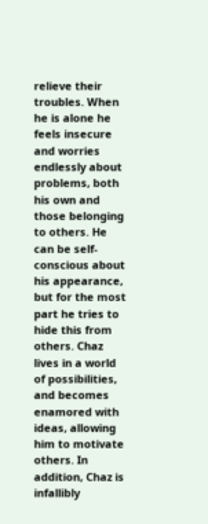relieve their troubles. When he is alone he feels insecure and worries endlessly about problems, both his own and those belonging to others. He can be self-conscious about his appearance, but for the most part he tries to hide this from others. Chaz lives in a world of possibilities, and becomes enamored with ideas, allowing him to motivate others. In addition, Chaz is infallibly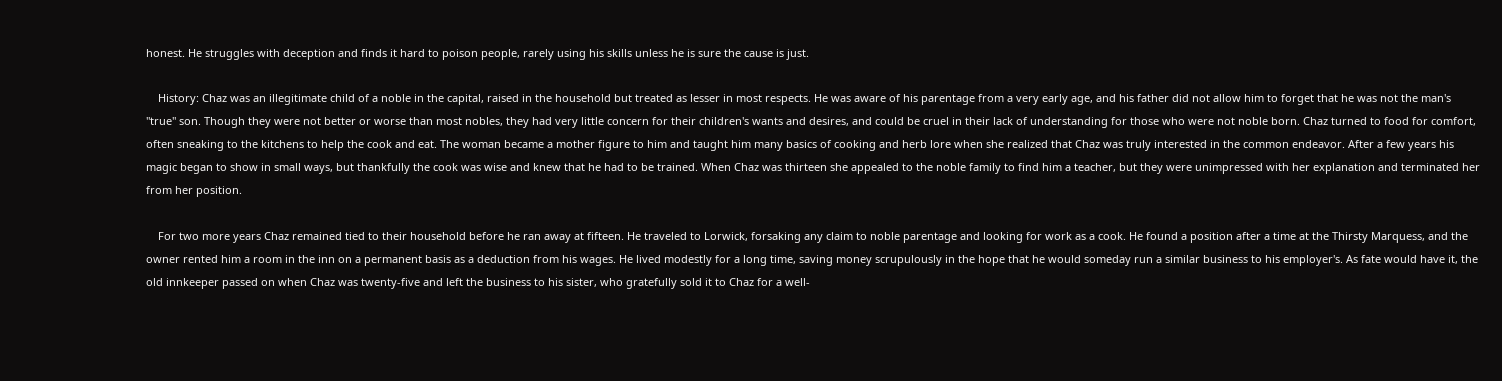honest. He struggles with deception and finds it hard to poison people, rarely using his skills unless he is sure the cause is just.

    History: Chaz was an illegitimate child of a noble in the capital, raised in the household but treated as lesser in most respects. He was aware of his parentage from a very early age, and his father did not allow him to forget that he was not the man's "true" son. Though they were not better or worse than most nobles, they had very little concern for their children's wants and desires, and could be cruel in their lack of understanding for those who were not noble born. Chaz turned to food for comfort, often sneaking to the kitchens to help the cook and eat. The woman became a mother figure to him and taught him many basics of cooking and herb lore when she realized that Chaz was truly interested in the common endeavor. After a few years his magic began to show in small ways, but thankfully the cook was wise and knew that he had to be trained. When Chaz was thirteen she appealed to the noble family to find him a teacher, but they were unimpressed with her explanation and terminated her from her position.

    For two more years Chaz remained tied to their household before he ran away at fifteen. He traveled to Lorwick, forsaking any claim to noble parentage and looking for work as a cook. He found a position after a time at the Thirsty Marquess, and the owner rented him a room in the inn on a permanent basis as a deduction from his wages. He lived modestly for a long time, saving money scrupulously in the hope that he would someday run a similar business to his employer's. As fate would have it, the old innkeeper passed on when Chaz was twenty-five and left the business to his sister, who gratefully sold it to Chaz for a well-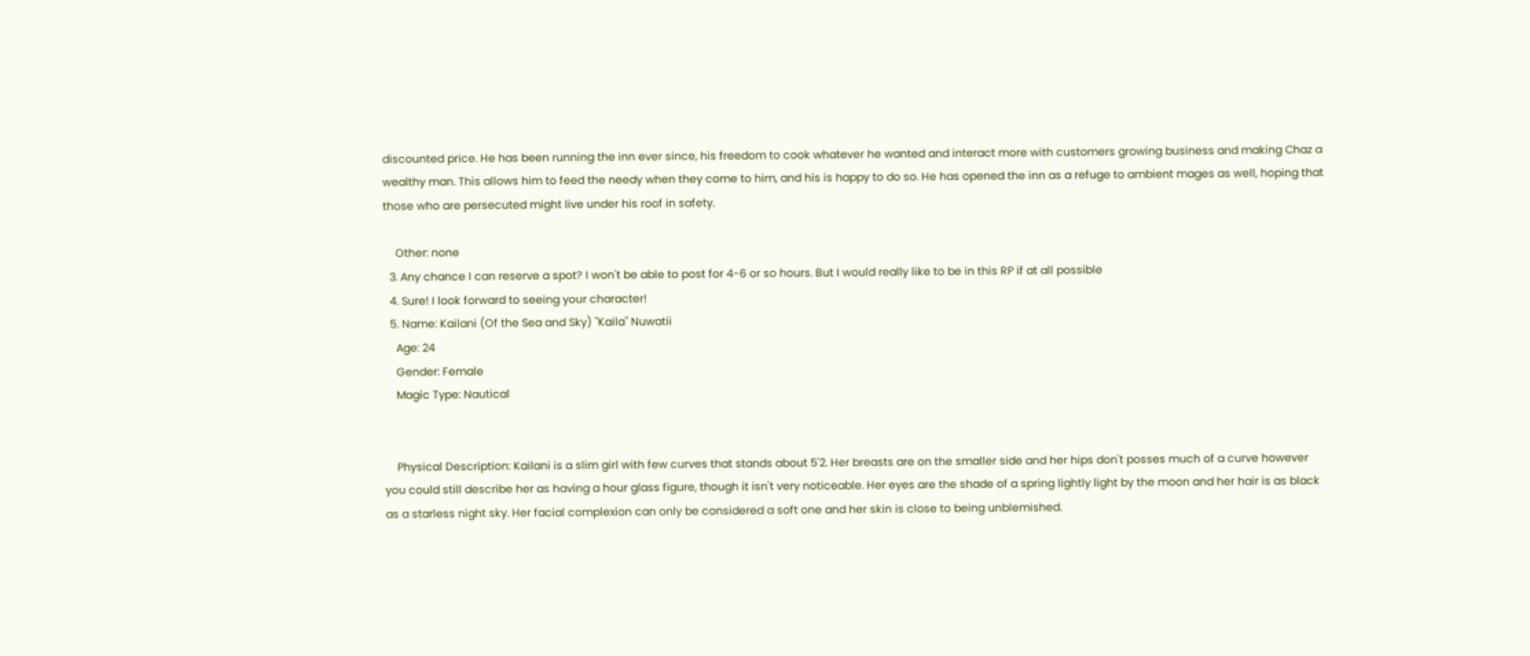discounted price. He has been running the inn ever since, his freedom to cook whatever he wanted and interact more with customers growing business and making Chaz a wealthy man. This allows him to feed the needy when they come to him, and his is happy to do so. He has opened the inn as a refuge to ambient mages as well, hoping that those who are persecuted might live under his roof in safety.

    Other: none
  3. Any chance I can reserve a spot? I won't be able to post for 4-6 or so hours. But I would really like to be in this RP if at all possible
  4. Sure! I look forward to seeing your character!
  5. Name: Kailani (Of the Sea and Sky) "Kaila" Nuwatii
    Age: 24
    Gender: Female
    Magic Type: Nautical


    Physical Description: Kailani is a slim girl with few curves that stands about 5'2. Her breasts are on the smaller side and her hips don't posses much of a curve however you could still describe her as having a hour glass figure, though it isn't very noticeable. Her eyes are the shade of a spring lightly light by the moon and her hair is as black as a starless night sky. Her facial complexion can only be considered a soft one and her skin is close to being unblemished.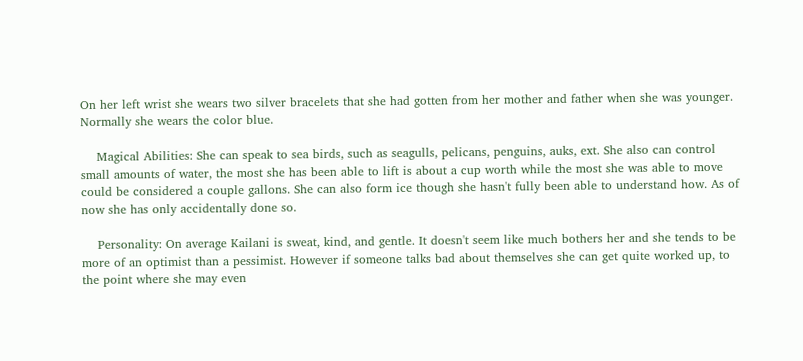On her left wrist she wears two silver bracelets that she had gotten from her mother and father when she was younger. Normally she wears the color blue.

    Magical Abilities: She can speak to sea birds, such as seagulls, pelicans, penguins, auks, ext. She also can control small amounts of water, the most she has been able to lift is about a cup worth while the most she was able to move could be considered a couple gallons. She can also form ice though she hasn't fully been able to understand how. As of now she has only accidentally done so.

    Personality: On average Kailani is sweat, kind, and gentle. It doesn't seem like much bothers her and she tends to be more of an optimist than a pessimist. However if someone talks bad about themselves she can get quite worked up, to the point where she may even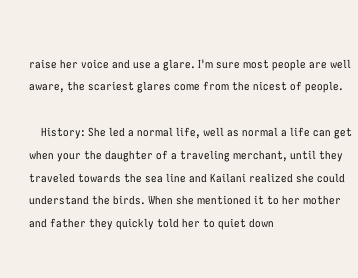raise her voice and use a glare. I'm sure most people are well aware, the scariest glares come from the nicest of people.

    History: She led a normal life, well as normal a life can get when your the daughter of a traveling merchant, until they traveled towards the sea line and Kailani realized she could understand the birds. When she mentioned it to her mother and father they quickly told her to quiet down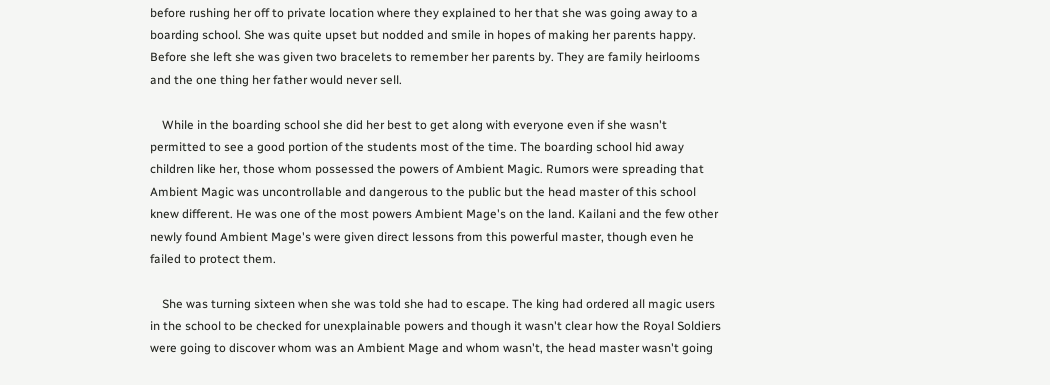before rushing her off to private location where they explained to her that she was going away to a boarding school. She was quite upset but nodded and smile in hopes of making her parents happy. Before she left she was given two bracelets to remember her parents by. They are family heirlooms and the one thing her father would never sell.

    While in the boarding school she did her best to get along with everyone even if she wasn't permitted to see a good portion of the students most of the time. The boarding school hid away children like her, those whom possessed the powers of Ambient Magic. Rumors were spreading that Ambient Magic was uncontrollable and dangerous to the public but the head master of this school knew different. He was one of the most powers Ambient Mage's on the land. Kailani and the few other newly found Ambient Mage's were given direct lessons from this powerful master, though even he failed to protect them.

    She was turning sixteen when she was told she had to escape. The king had ordered all magic users in the school to be checked for unexplainable powers and though it wasn't clear how the Royal Soldiers were going to discover whom was an Ambient Mage and whom wasn't, the head master wasn't going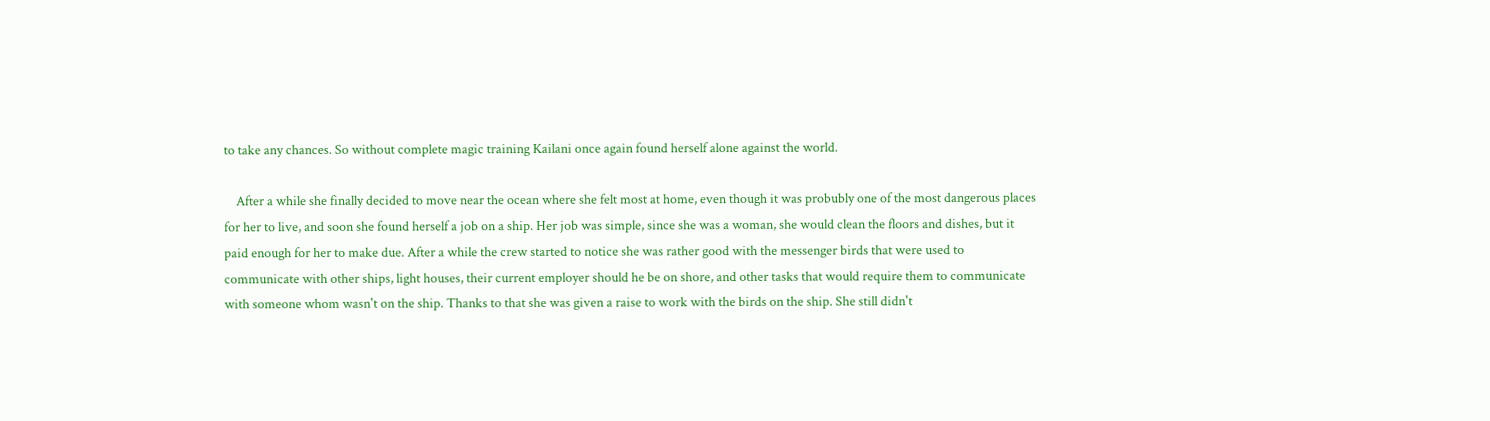to take any chances. So without complete magic training Kailani once again found herself alone against the world.

    After a while she finally decided to move near the ocean where she felt most at home, even though it was probubly one of the most dangerous places for her to live, and soon she found herself a job on a ship. Her job was simple, since she was a woman, she would clean the floors and dishes, but it paid enough for her to make due. After a while the crew started to notice she was rather good with the messenger birds that were used to communicate with other ships, light houses, their current employer should he be on shore, and other tasks that would require them to communicate with someone whom wasn't on the ship. Thanks to that she was given a raise to work with the birds on the ship. She still didn't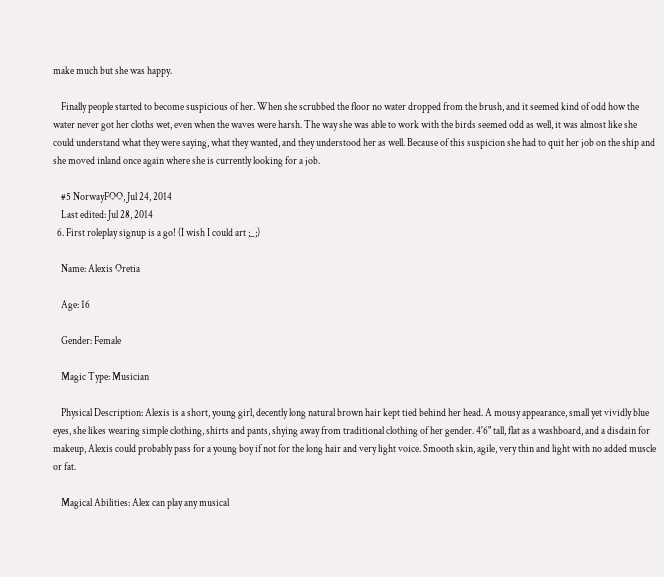make much but she was happy.

    Finally people started to become suspicious of her. When she scrubbed the floor no water dropped from the brush, and it seemed kind of odd how the water never got her cloths wet, even when the waves were harsh. The way she was able to work with the birds seemed odd as well, it was almost like she could understand what they were saying, what they wanted, and they understood her as well. Because of this suspicion she had to quit her job on the ship and she moved inland once again where she is currently looking for a job.

    #5 NorwayFOO, Jul 24, 2014
    Last edited: Jul 28, 2014
  6. First roleplay signup is a go! (I wish I could art ;_;)

    Name: Alexis Oretia

    Age: 16

    Gender: Female

    Magic Type: Musician

    Physical Description: Alexis is a short, young girl, decently long natural brown hair kept tied behind her head. A mousy appearance, small yet vividly blue eyes, she likes wearing simple clothing, shirts and pants, shying away from traditional clothing of her gender. 4'6" tall, flat as a washboard, and a disdain for makeup, Alexis could probably pass for a young boy if not for the long hair and very light voice. Smooth skin, agile, very thin and light with no added muscle or fat.

    Magical Abilities: Alex can play any musical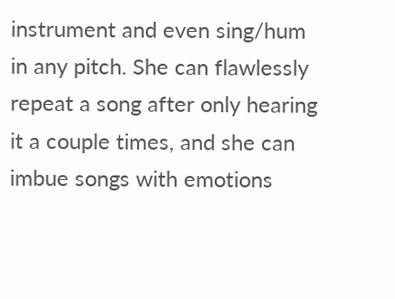instrument and even sing/hum in any pitch. She can flawlessly repeat a song after only hearing it a couple times, and she can imbue songs with emotions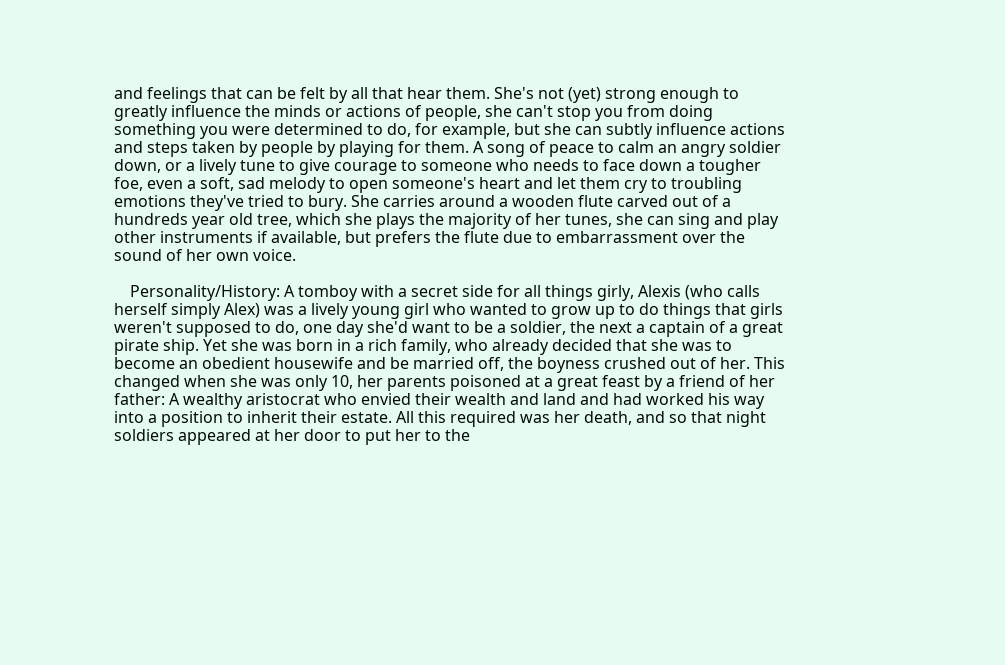and feelings that can be felt by all that hear them. She's not (yet) strong enough to greatly influence the minds or actions of people, she can't stop you from doing something you were determined to do, for example, but she can subtly influence actions and steps taken by people by playing for them. A song of peace to calm an angry soldier down, or a lively tune to give courage to someone who needs to face down a tougher foe, even a soft, sad melody to open someone's heart and let them cry to troubling emotions they've tried to bury. She carries around a wooden flute carved out of a hundreds year old tree, which she plays the majority of her tunes, she can sing and play other instruments if available, but prefers the flute due to embarrassment over the sound of her own voice.

    Personality/History: A tomboy with a secret side for all things girly, Alexis (who calls herself simply Alex) was a lively young girl who wanted to grow up to do things that girls weren't supposed to do, one day she'd want to be a soldier, the next a captain of a great pirate ship. Yet she was born in a rich family, who already decided that she was to become an obedient housewife and be married off, the boyness crushed out of her. This changed when she was only 10, her parents poisoned at a great feast by a friend of her father: A wealthy aristocrat who envied their wealth and land and had worked his way into a position to inherit their estate. All this required was her death, and so that night soldiers appeared at her door to put her to the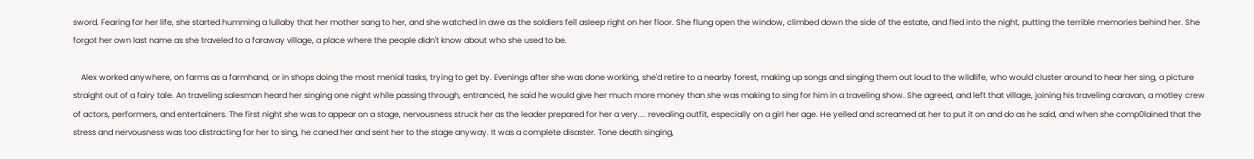sword. Fearing for her life, she started humming a lullaby that her mother sang to her, and she watched in awe as the soldiers fell asleep right on her floor. She flung open the window, climbed down the side of the estate, and fled into the night, putting the terrible memories behind her. She forgot her own last name as she traveled to a faraway village, a place where the people didn't know about who she used to be.

    Alex worked anywhere, on farms as a farmhand, or in shops doing the most menial tasks, trying to get by. Evenings after she was done working, she'd retire to a nearby forest, making up songs and singing them out loud to the wildlife, who would cluster around to hear her sing, a picture straight out of a fairy tale. An traveling salesman heard her singing one night while passing through, entranced, he said he would give her much more money than she was making to sing for him in a traveling show. She agreed, and left that village, joining his traveling caravan, a motley crew of actors, performers, and entertainers. The first night she was to appear on a stage, nervousness struck her as the leader prepared for her a very.... revealing outfit, especially on a girl her age. He yelled and screamed at her to put it on and do as he said, and when she comp0lained that the stress and nervousness was too distracting for her to sing, he caned her and sent her to the stage anyway. It was a complete disaster. Tone death singing,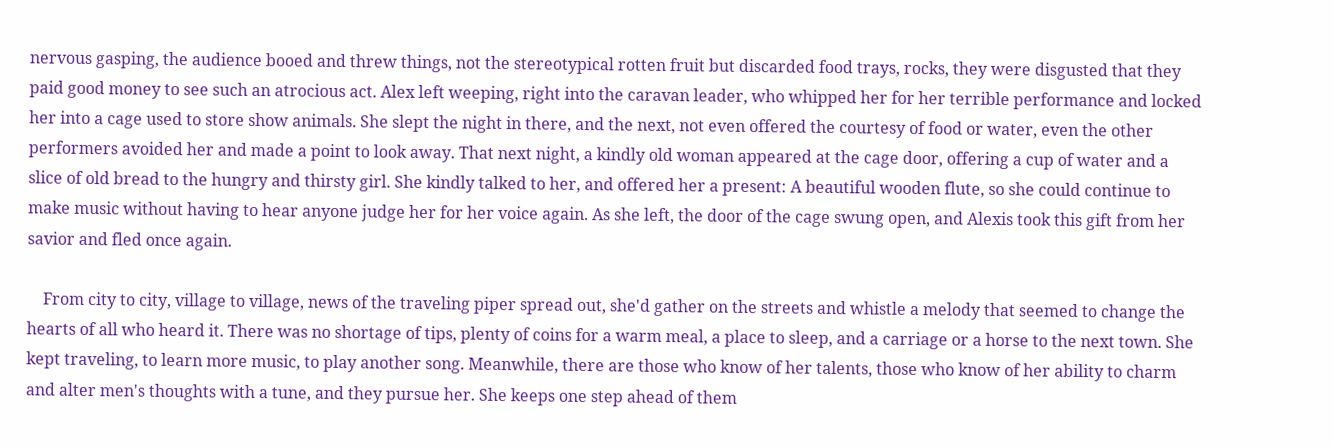nervous gasping, the audience booed and threw things, not the stereotypical rotten fruit but discarded food trays, rocks, they were disgusted that they paid good money to see such an atrocious act. Alex left weeping, right into the caravan leader, who whipped her for her terrible performance and locked her into a cage used to store show animals. She slept the night in there, and the next, not even offered the courtesy of food or water, even the other performers avoided her and made a point to look away. That next night, a kindly old woman appeared at the cage door, offering a cup of water and a slice of old bread to the hungry and thirsty girl. She kindly talked to her, and offered her a present: A beautiful wooden flute, so she could continue to make music without having to hear anyone judge her for her voice again. As she left, the door of the cage swung open, and Alexis took this gift from her savior and fled once again.

    From city to city, village to village, news of the traveling piper spread out, she'd gather on the streets and whistle a melody that seemed to change the hearts of all who heard it. There was no shortage of tips, plenty of coins for a warm meal, a place to sleep, and a carriage or a horse to the next town. She kept traveling, to learn more music, to play another song. Meanwhile, there are those who know of her talents, those who know of her ability to charm and alter men's thoughts with a tune, and they pursue her. She keeps one step ahead of them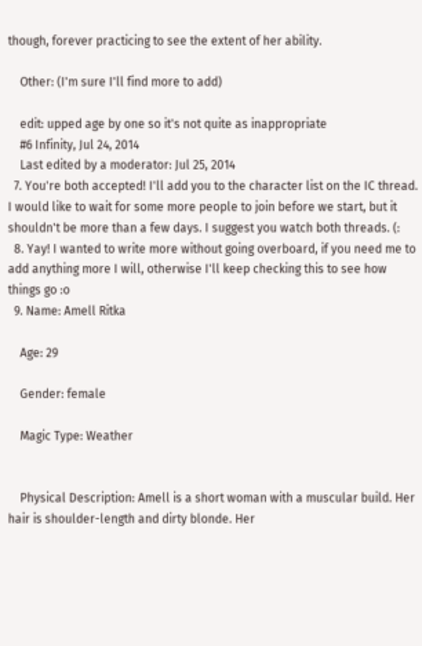though, forever practicing to see the extent of her ability.

    Other: (I'm sure I'll find more to add)

    edit: upped age by one so it's not quite as inappropriate
    #6 Infinity, Jul 24, 2014
    Last edited by a moderator: Jul 25, 2014
  7. You're both accepted! I'll add you to the character list on the IC thread. I would like to wait for some more people to join before we start, but it shouldn't be more than a few days. I suggest you watch both threads. (:
  8. Yay! I wanted to write more without going overboard, if you need me to add anything more I will, otherwise I'll keep checking this to see how things go :o
  9. Name: Amell Ritka

    Age: 29

    Gender: female

    Magic Type: Weather


    Physical Description: Amell is a short woman with a muscular build. Her hair is shoulder-length and dirty blonde. Her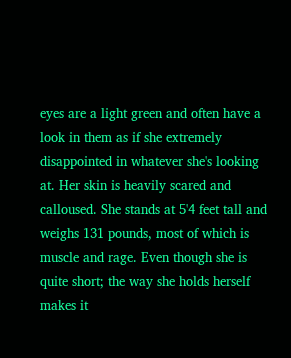eyes are a light green and often have a look in them as if she extremely disappointed in whatever she's looking at. Her skin is heavily scared and calloused. She stands at 5'4 feet tall and weighs 131 pounds, most of which is muscle and rage. Even though she is quite short; the way she holds herself makes it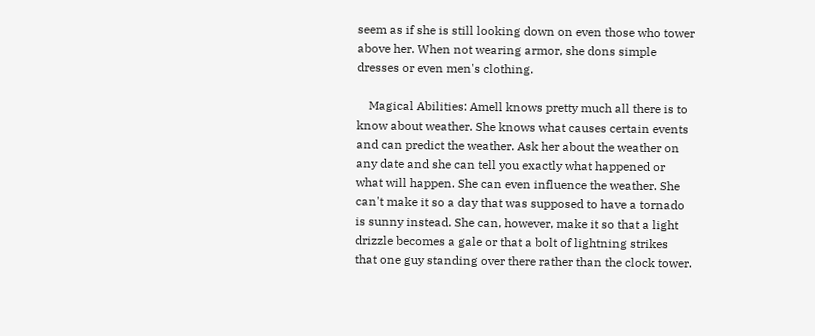seem as if she is still looking down on even those who tower above her. When not wearing armor, she dons simple dresses or even men's clothing.

    Magical Abilities: Amell knows pretty much all there is to know about weather. She knows what causes certain events and can predict the weather. Ask her about the weather on any date and she can tell you exactly what happened or what will happen. She can even influence the weather. She can't make it so a day that was supposed to have a tornado is sunny instead. She can, however, make it so that a light drizzle becomes a gale or that a bolt of lightning strikes that one guy standing over there rather than the clock tower.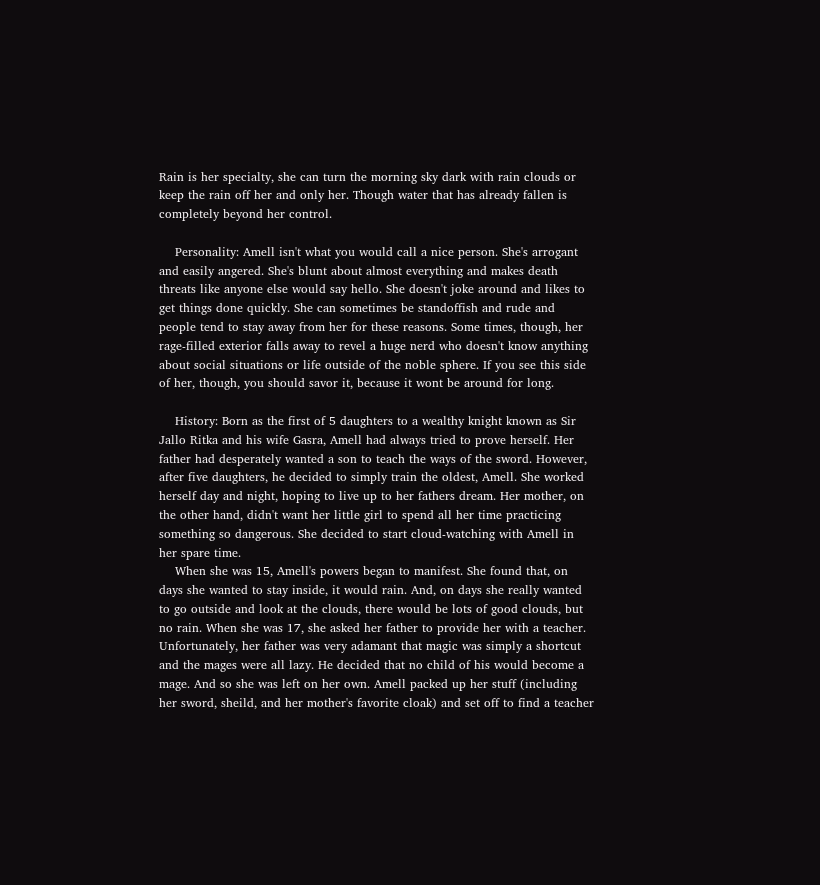Rain is her specialty, she can turn the morning sky dark with rain clouds or keep the rain off her and only her. Though water that has already fallen is completely beyond her control.

    Personality: Amell isn't what you would call a nice person. She's arrogant and easily angered. She's blunt about almost everything and makes death threats like anyone else would say hello. She doesn't joke around and likes to get things done quickly. She can sometimes be standoffish and rude and people tend to stay away from her for these reasons. Some times, though, her rage-filled exterior falls away to revel a huge nerd who doesn't know anything about social situations or life outside of the noble sphere. If you see this side of her, though, you should savor it, because it wont be around for long.

    History: Born as the first of 5 daughters to a wealthy knight known as Sir Jallo Ritka and his wife Gasra, Amell had always tried to prove herself. Her father had desperately wanted a son to teach the ways of the sword. However, after five daughters, he decided to simply train the oldest, Amell. She worked herself day and night, hoping to live up to her fathers dream. Her mother, on the other hand, didn't want her little girl to spend all her time practicing something so dangerous. She decided to start cloud-watching with Amell in her spare time.
    When she was 15, Amell's powers began to manifest. She found that, on days she wanted to stay inside, it would rain. And, on days she really wanted to go outside and look at the clouds, there would be lots of good clouds, but no rain. When she was 17, she asked her father to provide her with a teacher. Unfortunately, her father was very adamant that magic was simply a shortcut and the mages were all lazy. He decided that no child of his would become a mage. And so she was left on her own. Amell packed up her stuff (including her sword, sheild, and her mother's favorite cloak) and set off to find a teacher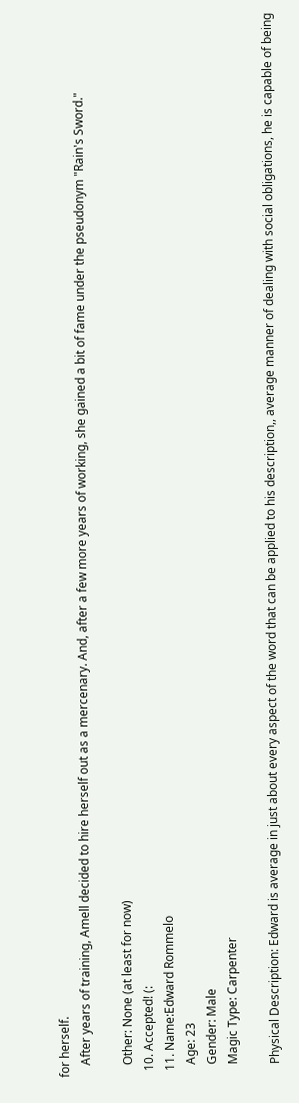for herself.
    After years of training, Amell decided to hire herself out as a mercenary. And, after a few more years of working, she gained a bit of fame under the pseudonym "Rain's Sword."

    Other: None (at least for now)
  10. Accepted! (:
  11. Name:Edward Rommelo
    Age: 23
    Gender: Male
    Magic Type: Carpenter

    Physical Description: Edward is average in just about every aspect of the word that can be applied to his description,, average manner of dealing with social obligations, he is capable of being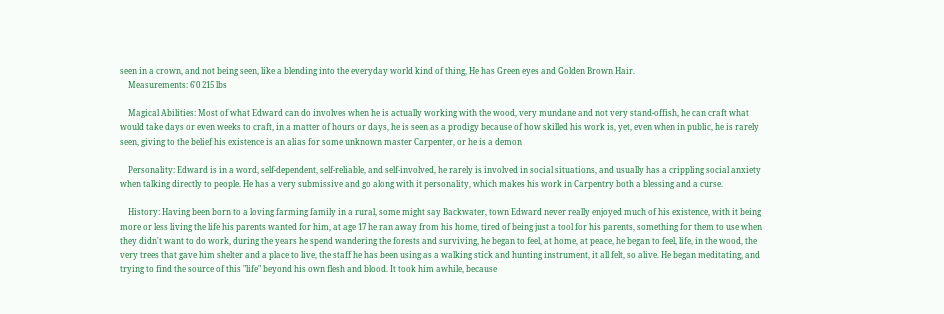seen in a crown, and not being seen, like a blending into the everyday world kind of thing, He has Green eyes and Golden Brown Hair.
    Measurements: 6'0 215 lbs

    Magical Abilities: Most of what Edward can do involves when he is actually working with the wood, very mundane and not very stand-offish, he can craft what would take days or even weeks to craft, in a matter of hours or days, he is seen as a prodigy because of how skilled his work is, yet, even when in public, he is rarely seen, giving to the belief his existence is an alias for some unknown master Carpenter, or he is a demon

    Personality: Edward is in a word, self-dependent, self-reliable, and self-involved, he rarely is involved in social situations, and usually has a crippling social anxiety when talking directly to people. He has a very submissive and go along with it personality, which makes his work in Carpentry both a blessing and a curse.

    History: Having been born to a loving farming family in a rural, some might say Backwater, town Edward never really enjoyed much of his existence, with it being more or less living the life his parents wanted for him, at age 17 he ran away from his home, tired of being just a tool for his parents, something for them to use when they didn't want to do work, during the years he spend wandering the forests and surviving, he began to feel, at home, at peace, he began to feel, life, in the wood, the very trees that gave him shelter and a place to live, the staff he has been using as a walking stick and hunting instrument, it all felt, so alive. He began meditating, and trying to find the source of this "life" beyond his own flesh and blood. It took him awhile, because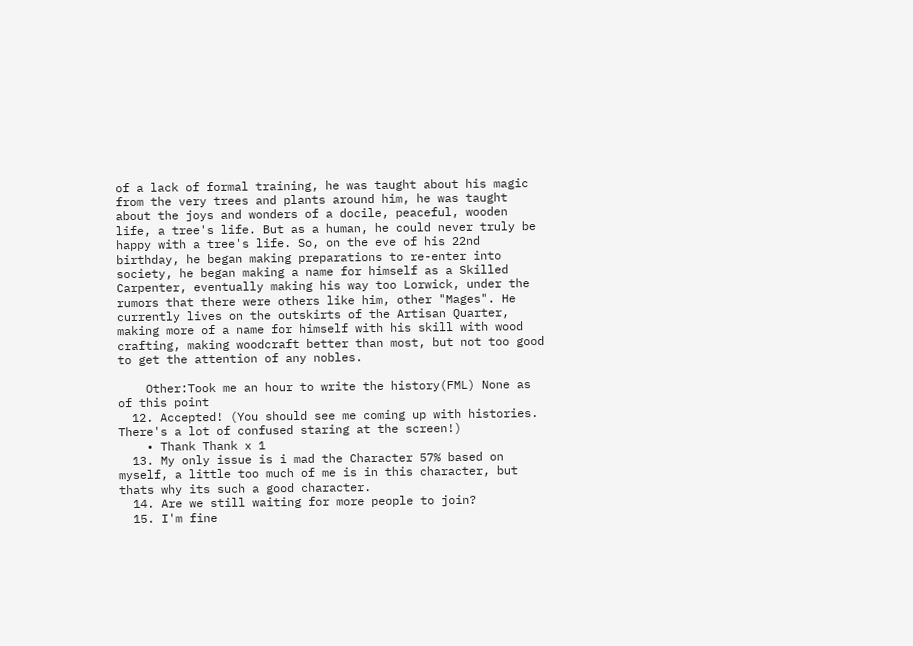of a lack of formal training, he was taught about his magic from the very trees and plants around him, he was taught about the joys and wonders of a docile, peaceful, wooden life, a tree's life. But as a human, he could never truly be happy with a tree's life. So, on the eve of his 22nd birthday, he began making preparations to re-enter into society, he began making a name for himself as a Skilled Carpenter, eventually making his way too Lorwick, under the rumors that there were others like him, other "Mages". He currently lives on the outskirts of the Artisan Quarter, making more of a name for himself with his skill with wood crafting, making woodcraft better than most, but not too good to get the attention of any nobles.

    Other:Took me an hour to write the history(FML) None as of this point
  12. Accepted! (You should see me coming up with histories. There's a lot of confused staring at the screen!)
    • Thank Thank x 1
  13. My only issue is i mad the Character 57% based on myself, a little too much of me is in this character, but thats why its such a good character.
  14. Are we still waiting for more people to join?
  15. I'm fine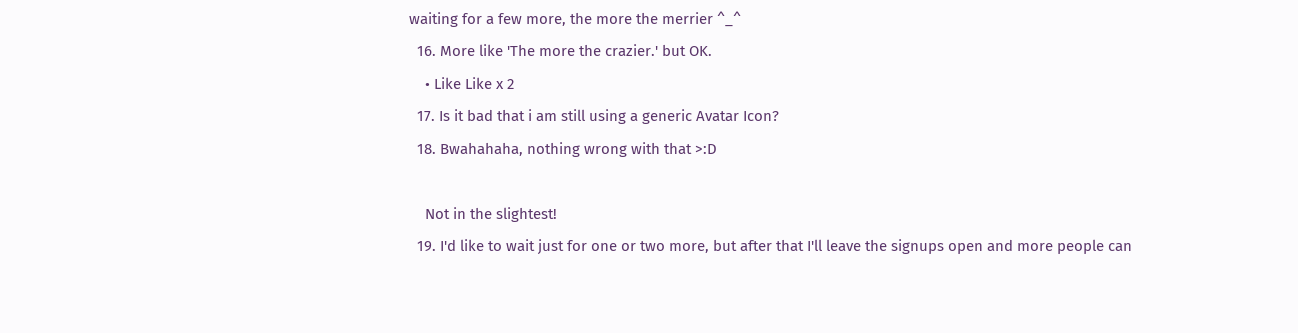waiting for a few more, the more the merrier ^_^
  16. More like 'The more the crazier.' but OK.
    • Like Like x 2
  17. Is it bad that i am still using a generic Avatar Icon?
  18. Bwahahaha, nothing wrong with that >:D

    Not in the slightest!
  19. I'd like to wait just for one or two more, but after that I'll leave the signups open and more people can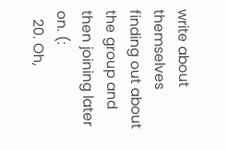write about themselves finding out about the group and then joining later on. (:
  20. Oh,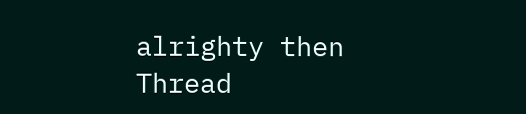alrighty then
Thread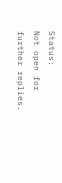Status:
Not open for further replies.